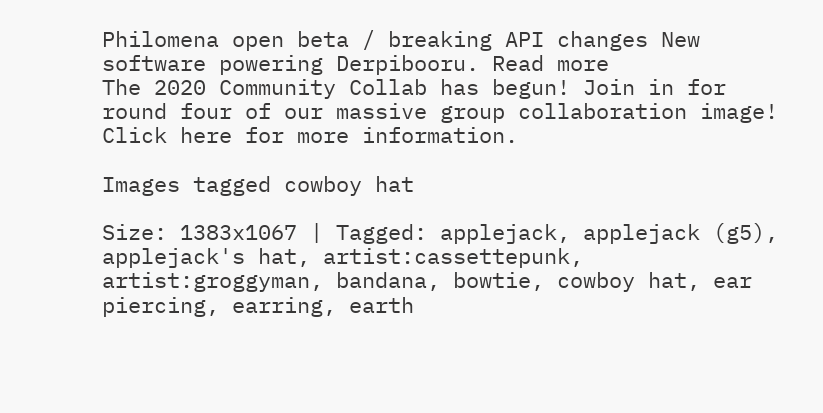Philomena open beta / breaking API changes New software powering Derpibooru. Read more
The 2020 Community Collab has begun! Join in for round four of our massive group collaboration image! Click here for more information.

Images tagged cowboy hat

Size: 1383x1067 | Tagged: applejack, applejack (g5), applejack's hat, artist:cassettepunk, artist:groggyman, bandana, bowtie, cowboy hat, ear piercing, earring, earth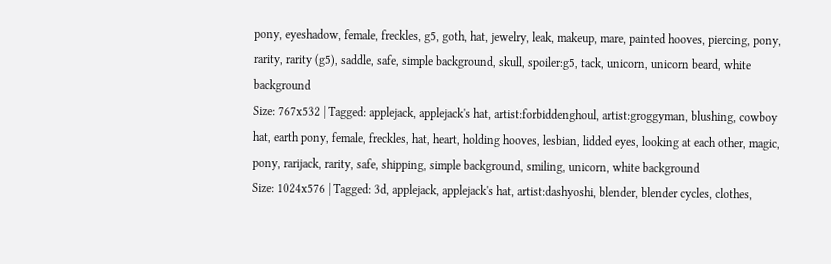pony, eyeshadow, female, freckles, g5, goth, hat, jewelry, leak, makeup, mare, painted hooves, piercing, pony, rarity, rarity (g5), saddle, safe, simple background, skull, spoiler:g5, tack, unicorn, unicorn beard, white background
Size: 767x532 | Tagged: applejack, applejack's hat, artist:forbiddenghoul, artist:groggyman, blushing, cowboy hat, earth pony, female, freckles, hat, heart, holding hooves, lesbian, lidded eyes, looking at each other, magic, pony, rarijack, rarity, safe, shipping, simple background, smiling, unicorn, white background
Size: 1024x576 | Tagged: 3d, applejack, applejack's hat, artist:dashyoshi, blender, blender cycles, clothes,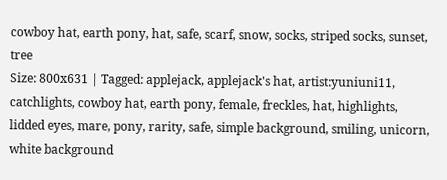cowboy hat, earth pony, hat, safe, scarf, snow, socks, striped socks, sunset, tree
Size: 800x631 | Tagged: applejack, applejack's hat, artist:yuniuni11, catchlights, cowboy hat, earth pony, female, freckles, hat, highlights, lidded eyes, mare, pony, rarity, safe, simple background, smiling, unicorn, white background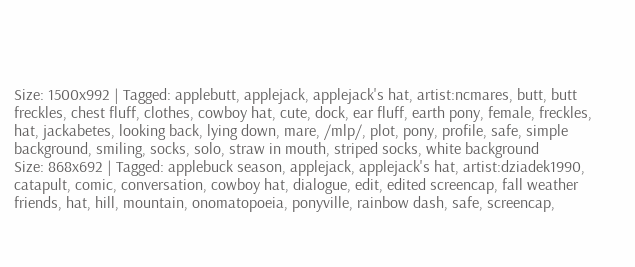Size: 1500x992 | Tagged: applebutt, applejack, applejack's hat, artist:ncmares, butt, butt freckles, chest fluff, clothes, cowboy hat, cute, dock, ear fluff, earth pony, female, freckles, hat, jackabetes, looking back, lying down, mare, /mlp/, plot, pony, profile, safe, simple background, smiling, socks, solo, straw in mouth, striped socks, white background
Size: 868x692 | Tagged: applebuck season, applejack, applejack's hat, artist:dziadek1990, catapult, comic, conversation, cowboy hat, dialogue, edit, edited screencap, fall weather friends, hat, hill, mountain, onomatopoeia, ponyville, rainbow dash, safe, screencap,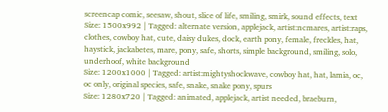screencap comic, seesaw, shout, slice of life, smiling, smirk, sound effects, text
Size: 1500x992 | Tagged: alternate version, applejack, artist:ncmares, artist:raps, clothes, cowboy hat, cute, daisy dukes, dock, earth pony, female, freckles, hat, haystick, jackabetes, mare, pony, safe, shorts, simple background, smiling, solo, underhoof, white background
Size: 1200x1000 | Tagged: artist:mightyshockwave, cowboy hat, hat, lamia, oc, oc only, original species, safe, snake, snake pony, spurs
Size: 1280x720 | Tagged: animated, applejack, artist needed, braeburn,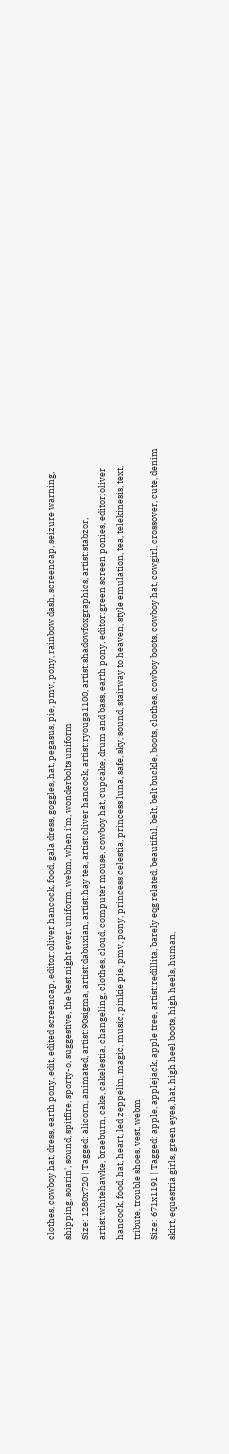clothes, cowboy hat, dress, earth pony, edit, edited screencap, editor:oliver hancock, food, gala dress, goggles, hat, pegasus, pie, pmv, pony, rainbow dash, screencap, seizure warning, shipping, soarin', sound, spitfire, sporty-o, suggestive, the best night ever, uniform, webm, when i'm, wonderbolts uniform
Size: 1280x720 | Tagged: alicorn, animated, artist:90sigma, artist:dabuxian, artist:hay tea, artist:oliver hancock, artist:ryouga1100, artist:shadowfoxgraphics, artist:stabzor, artist:whitehawke, braeburn, cake, cakelestia, changeling, clothes, cloud, computer mouse, cowboy hat, cupcake, drum and bass, earth pony, editor:green screen ponies, editor:oliver hancock, food, hat, heart, led zeppelin, magic, music, pinkie pie, pmv, pony, princess celestia, princess luna, safe, sky, sound, stairway to heaven, style emulation, tea, telekinesis, text, tribute, trouble shoes, vest, webm
Size: 671x1191 | Tagged: apple, applejack, apple tree, artist:redillita, barely eqg related, beautiful, belt, belt buckle, boots, clothes, cowboy boots, cowboy hat, cowgirl, crossover, cute, denim skirt, equestria girls, green eyes, hat, high heel boots, high heels, human,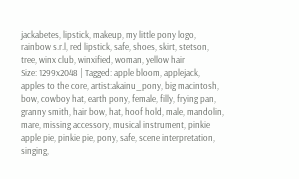jackabetes, lipstick, makeup, my little pony logo, rainbow s.r.l, red lipstick, safe, shoes, skirt, stetson, tree, winx club, winxified, woman, yellow hair
Size: 1299x2048 | Tagged: apple bloom, applejack, apples to the core, artist:akainu_pony, big macintosh, bow, cowboy hat, earth pony, female, filly, frying pan, granny smith, hair bow, hat, hoof hold, male, mandolin, mare, missing accessory, musical instrument, pinkie apple pie, pinkie pie, pony, safe, scene interpretation, singing,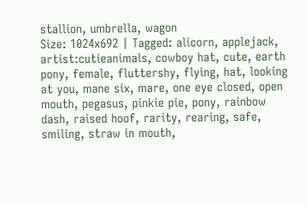stallion, umbrella, wagon
Size: 1024x692 | Tagged: alicorn, applejack, artist:cutieanimals, cowboy hat, cute, earth pony, female, fluttershy, flying, hat, looking at you, mane six, mare, one eye closed, open mouth, pegasus, pinkie pie, pony, rainbow dash, raised hoof, rarity, rearing, safe, smiling, straw in mouth,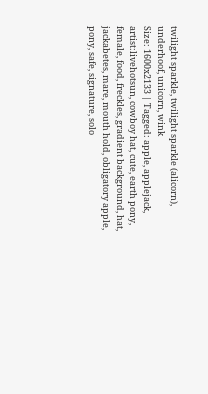twilight sparkle, twilight sparkle (alicorn), underhoof, unicorn, wink
Size: 1600x2133 | Tagged: apple, applejack, artist:livehotsun, cowboy hat, cute, earth pony, female, food, freckles, gradient background, hat, jackabetes, mare, mouth hold, obligatory apple, pony, safe, signature, solo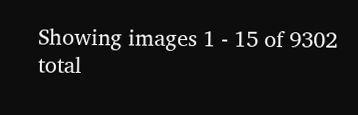Showing images 1 - 15 of 9302 total